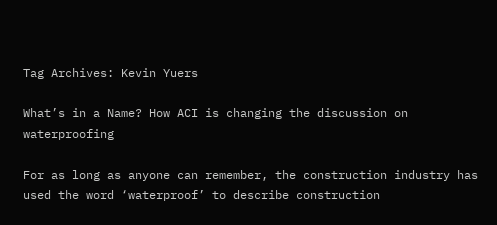Tag Archives: Kevin Yuers

What’s in a Name? How ACI is changing the discussion on waterproofing

For as long as anyone can remember, the construction industry has used the word ‘waterproof’ to describe construction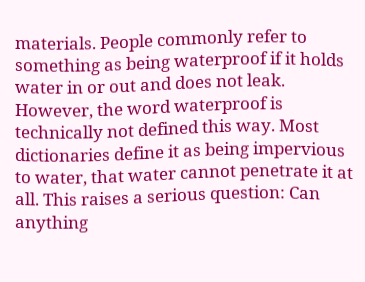materials. People commonly refer to something as being waterproof if it holds water in or out and does not leak. However, the word waterproof is technically not defined this way. Most dictionaries define it as being impervious to water, that water cannot penetrate it at all. This raises a serious question: Can anything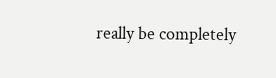really be completely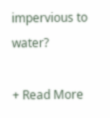impervious to water?

+ Read More